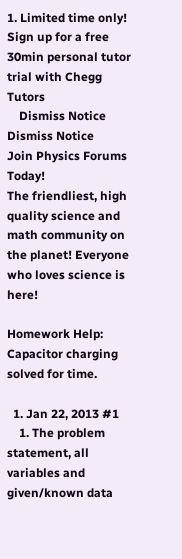1. Limited time only! Sign up for a free 30min personal tutor trial with Chegg Tutors
    Dismiss Notice
Dismiss Notice
Join Physics Forums Today!
The friendliest, high quality science and math community on the planet! Everyone who loves science is here!

Homework Help: Capacitor charging solved for time.

  1. Jan 22, 2013 #1
    1. The problem statement, all variables and given/known data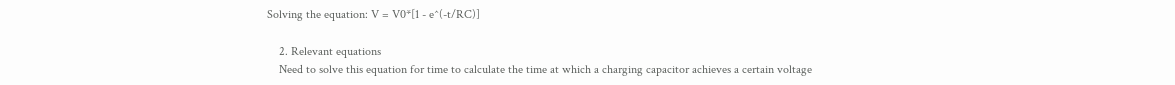Solving the equation: V = V0*[1 - e^(-t/RC)]

    2. Relevant equations
    Need to solve this equation for time to calculate the time at which a charging capacitor achieves a certain voltage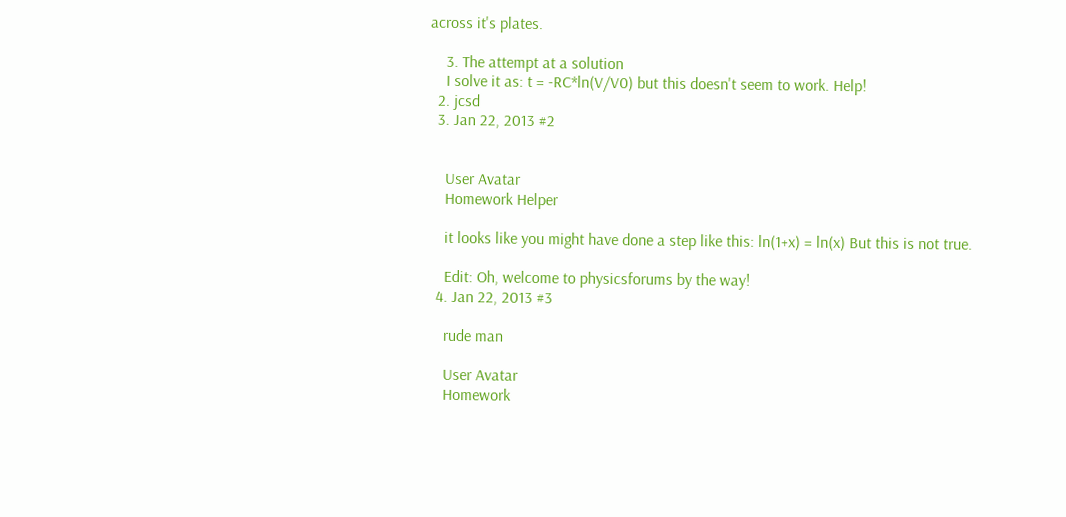across it's plates.

    3. The attempt at a solution
    I solve it as: t = -RC*ln(V/V0) but this doesn't seem to work. Help!
  2. jcsd
  3. Jan 22, 2013 #2


    User Avatar
    Homework Helper

    it looks like you might have done a step like this: ln(1+x) = ln(x) But this is not true.

    Edit: Oh, welcome to physicsforums by the way!
  4. Jan 22, 2013 #3

    rude man

    User Avatar
    Homework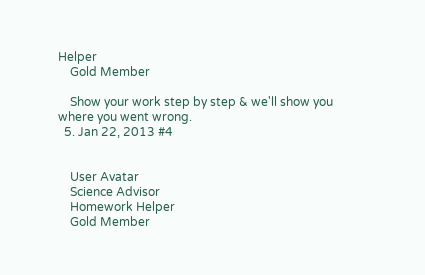Helper
    Gold Member

    Show your work step by step & we'll show you where you went wrong.
  5. Jan 22, 2013 #4


    User Avatar
    Science Advisor
    Homework Helper
    Gold Member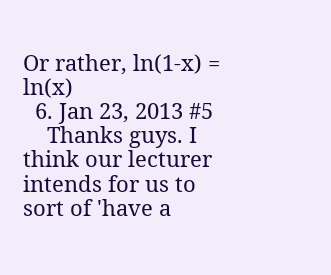Or rather, ln(1-x) = ln(x)
  6. Jan 23, 2013 #5
    Thanks guys. I think our lecturer intends for us to sort of 'have a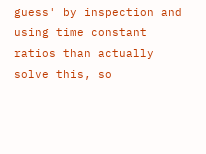guess' by inspection and using time constant ratios than actually solve this, so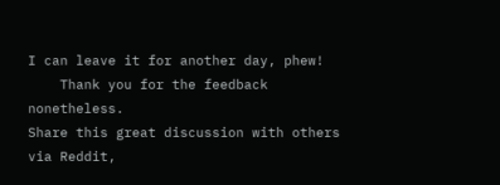I can leave it for another day, phew!
    Thank you for the feedback nonetheless.
Share this great discussion with others via Reddit,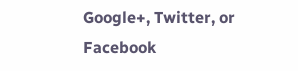Google+, Twitter, or Facebook